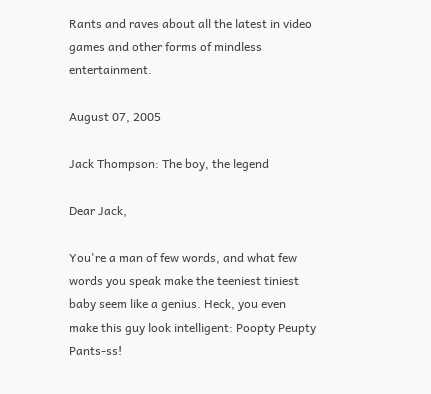Rants and raves about all the latest in video games and other forms of mindless entertainment.

August 07, 2005

Jack Thompson: The boy, the legend

Dear Jack,

You're a man of few words, and what few words you speak make the teeniest tiniest baby seem like a genius. Heck, you even make this guy look intelligent: Poopty Peupty Pants-ss!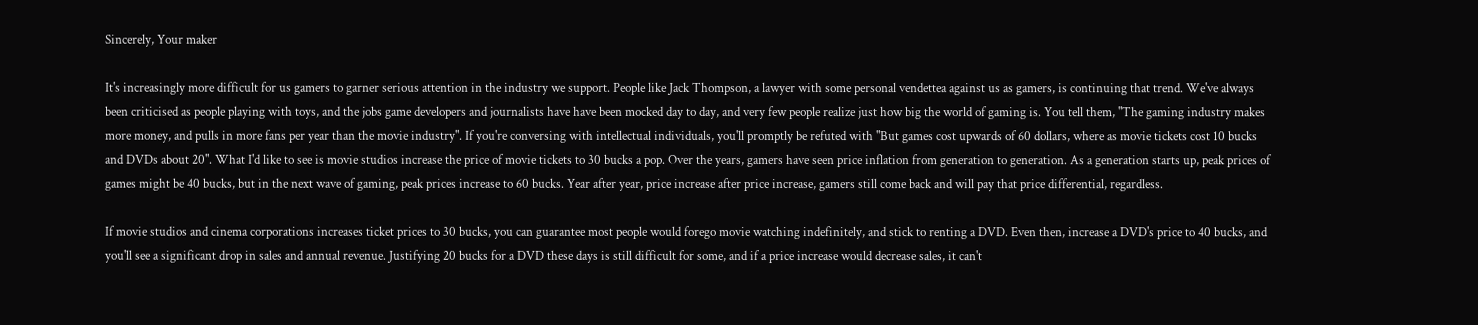Sincerely, Your maker

It's increasingly more difficult for us gamers to garner serious attention in the industry we support. People like Jack Thompson, a lawyer with some personal vendettea against us as gamers, is continuing that trend. We've always been criticised as people playing with toys, and the jobs game developers and journalists have have been mocked day to day, and very few people realize just how big the world of gaming is. You tell them, "The gaming industry makes more money, and pulls in more fans per year than the movie industry". If you're conversing with intellectual individuals, you'll promptly be refuted with "But games cost upwards of 60 dollars, where as movie tickets cost 10 bucks and DVDs about 20". What I'd like to see is movie studios increase the price of movie tickets to 30 bucks a pop. Over the years, gamers have seen price inflation from generation to generation. As a generation starts up, peak prices of games might be 40 bucks, but in the next wave of gaming, peak prices increase to 60 bucks. Year after year, price increase after price increase, gamers still come back and will pay that price differential, regardless.

If movie studios and cinema corporations increases ticket prices to 30 bucks, you can guarantee most people would forego movie watching indefinitely, and stick to renting a DVD. Even then, increase a DVD's price to 40 bucks, and you'll see a significant drop in sales and annual revenue. Justifying 20 bucks for a DVD these days is still difficult for some, and if a price increase would decrease sales, it can't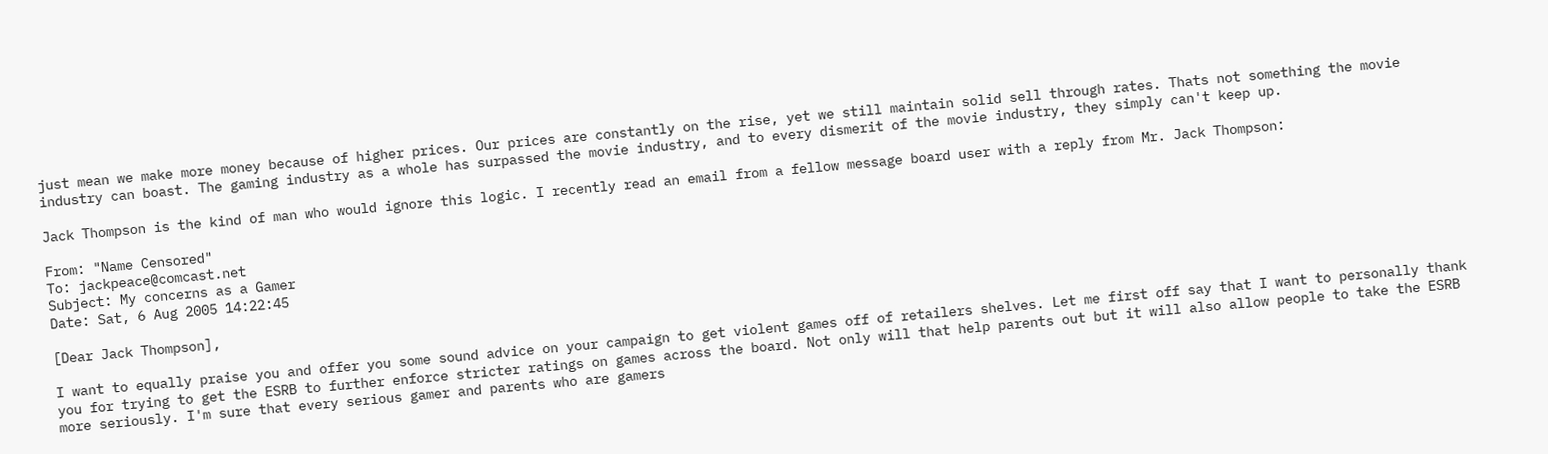just mean we make more money because of higher prices. Our prices are constantly on the rise, yet we still maintain solid sell through rates. Thats not something the movie industry can boast. The gaming industry as a whole has surpassed the movie industry, and to every dismerit of the movie industry, they simply can't keep up.

Jack Thompson is the kind of man who would ignore this logic. I recently read an email from a fellow message board user with a reply from Mr. Jack Thompson:

From: "Name Censored"
To: jackpeace@comcast.net
Subject: My concerns as a Gamer
Date: Sat, 6 Aug 2005 14:22:45

[Dear Jack Thompson],

I want to equally praise you and offer you some sound advice on your campaign to get violent games off of retailers shelves. Let me first off say that I want to personally thank you for trying to get the ESRB to further enforce stricter ratings on games across the board. Not only will that help parents out but it will also allow people to take the ESRB more seriously. I'm sure that every serious gamer and parents who are gamers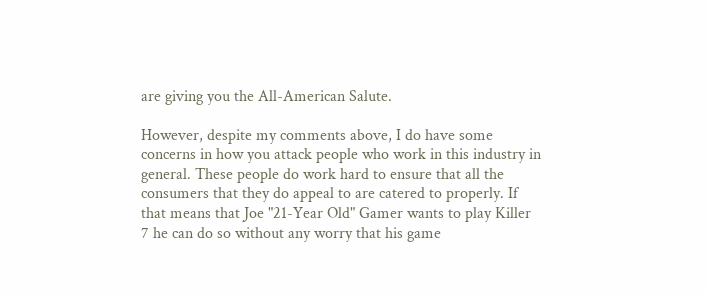are giving you the All-American Salute.

However, despite my comments above, I do have some concerns in how you attack people who work in this industry in general. These people do work hard to ensure that all the consumers that they do appeal to are catered to properly. If that means that Joe "21-Year Old" Gamer wants to play Killer 7 he can do so without any worry that his game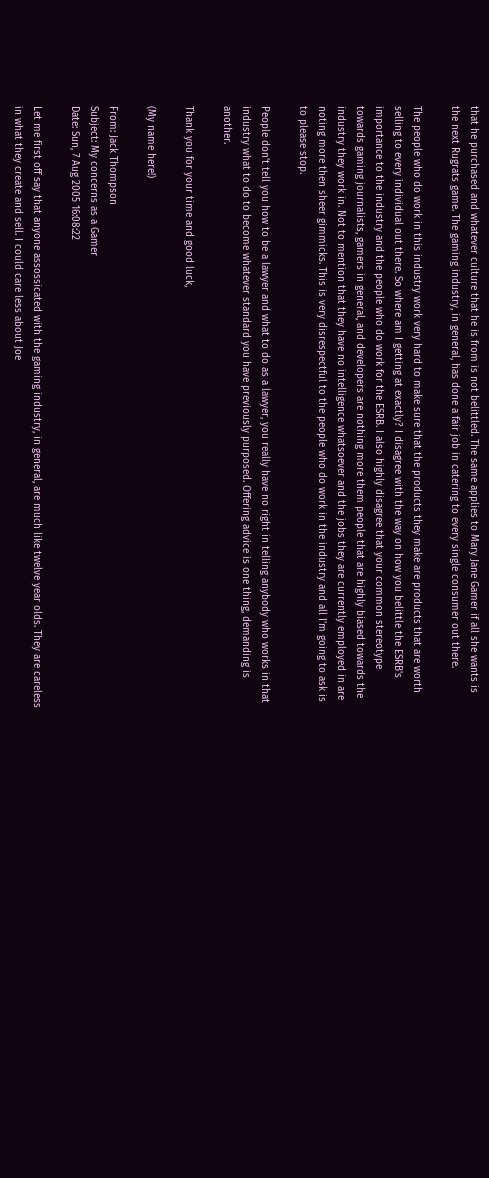that he purchased and whatever culture that he is from is not belittled. The same applies to Mary Jane Gamer if all she wants is the next Rugrats game. The gaming industry, in general, has done a fair job in catering to every single consumer out there.

The people who do work in this industry work very hard to make sure that the products they make are products that are worth selling to every individual out there. So where am I getting at exactly? I disagree with the way on how you belittle the ESRB's importance to the industry and the people who do work for the ESRB. I also highly disagree that your common stereotype towards gaming journalists, gamers in general, and developers are nothing more them people that are highly biased towards the industry they work in. Not to mention that they have no intelligence whatsoever and the jobs they are currently employed in are noting more then sheer gimmicks. This is very disrespectful to the people who do work in the industry and all I'm going to ask is to please stop.

People don't tell you how to be a lawyer and what to do as a lawyer, you really have no right in telling anybody who works in that industry what to do to become whatever standard you have previously purposed. Offering advice is one thing, demanding is another.

Thank you for your time and good luck,

(My name here!)

From: Jack Thompson
Subject: My concerns as a Gamer
Date: Sun, 7 Aug 2005 16:08:22

Let me first off say that anyone assossicated with the gaming industry, in general, are much like twelve year olds. They are careless in what they create and sell. I could care less about Joe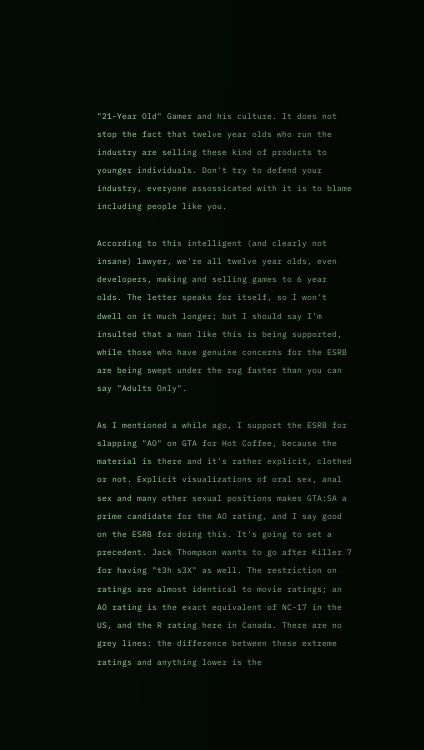"21-Year Old" Gamer and his culture. It does not stop the fact that twelve year olds who run the industry are selling these kind of products to younger individuals. Don't try to defend your industry, everyone assossicated with it is to blame including people like you.

According to this intelligent (and clearly not insane) lawyer, we're all twelve year olds, even developers, making and selling games to 6 year olds. The letter speaks for itself, so I won't dwell on it much longer; but I should say I'm insulted that a man like this is being supported, while those who have genuine concerns for the ESRB are being swept under the rug faster than you can say "Adults Only".

As I mentioned a while ago, I support the ESRB for slapping "AO" on GTA for Hot Coffee, because the material is there and it's rather explicit, clothed or not. Explicit visualizations of oral sex, anal sex and many other sexual positions makes GTA:SA a prime candidate for the AO rating, and I say good on the ESRB for doing this. It's going to set a precedent. Jack Thompson wants to go after Killer 7 for having "t3h s3X" as well. The restriction on ratings are almost identical to movie ratings; an AO rating is the exact equivalent of NC-17 in the US, and the R rating here in Canada. There are no grey lines: the difference between these extreme ratings and anything lower is the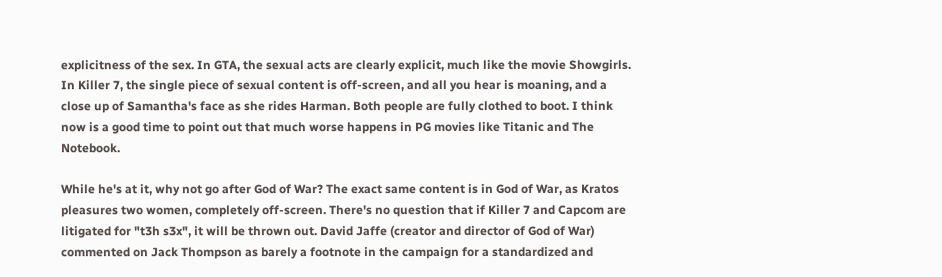explicitness of the sex. In GTA, the sexual acts are clearly explicit, much like the movie Showgirls. In Killer 7, the single piece of sexual content is off-screen, and all you hear is moaning, and a close up of Samantha's face as she rides Harman. Both people are fully clothed to boot. I think now is a good time to point out that much worse happens in PG movies like Titanic and The Notebook.

While he's at it, why not go after God of War? The exact same content is in God of War, as Kratos pleasures two women, completely off-screen. There's no question that if Killer 7 and Capcom are litigated for "t3h s3x", it will be thrown out. David Jaffe (creator and director of God of War) commented on Jack Thompson as barely a footnote in the campaign for a standardized and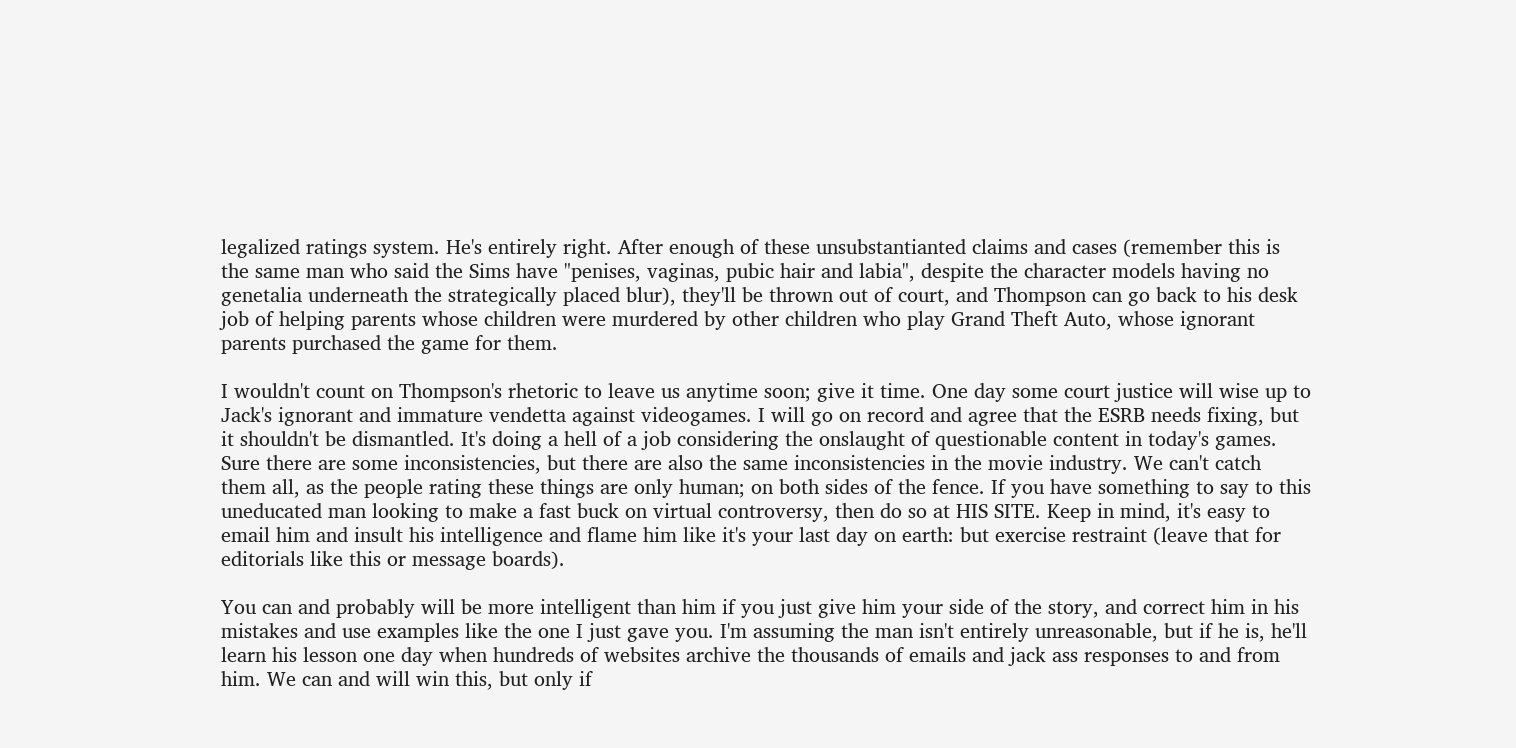legalized ratings system. He's entirely right. After enough of these unsubstantianted claims and cases (remember this is the same man who said the Sims have "penises, vaginas, pubic hair and labia", despite the character models having no genetalia underneath the strategically placed blur), they'll be thrown out of court, and Thompson can go back to his desk job of helping parents whose children were murdered by other children who play Grand Theft Auto, whose ignorant parents purchased the game for them.

I wouldn't count on Thompson's rhetoric to leave us anytime soon; give it time. One day some court justice will wise up to Jack's ignorant and immature vendetta against videogames. I will go on record and agree that the ESRB needs fixing, but it shouldn't be dismantled. It's doing a hell of a job considering the onslaught of questionable content in today's games. Sure there are some inconsistencies, but there are also the same inconsistencies in the movie industry. We can't catch them all, as the people rating these things are only human; on both sides of the fence. If you have something to say to this uneducated man looking to make a fast buck on virtual controversy, then do so at HIS SITE. Keep in mind, it's easy to email him and insult his intelligence and flame him like it's your last day on earth: but exercise restraint (leave that for editorials like this or message boards).

You can and probably will be more intelligent than him if you just give him your side of the story, and correct him in his mistakes and use examples like the one I just gave you. I'm assuming the man isn't entirely unreasonable, but if he is, he'll learn his lesson one day when hundreds of websites archive the thousands of emails and jack ass responses to and from him. We can and will win this, but only if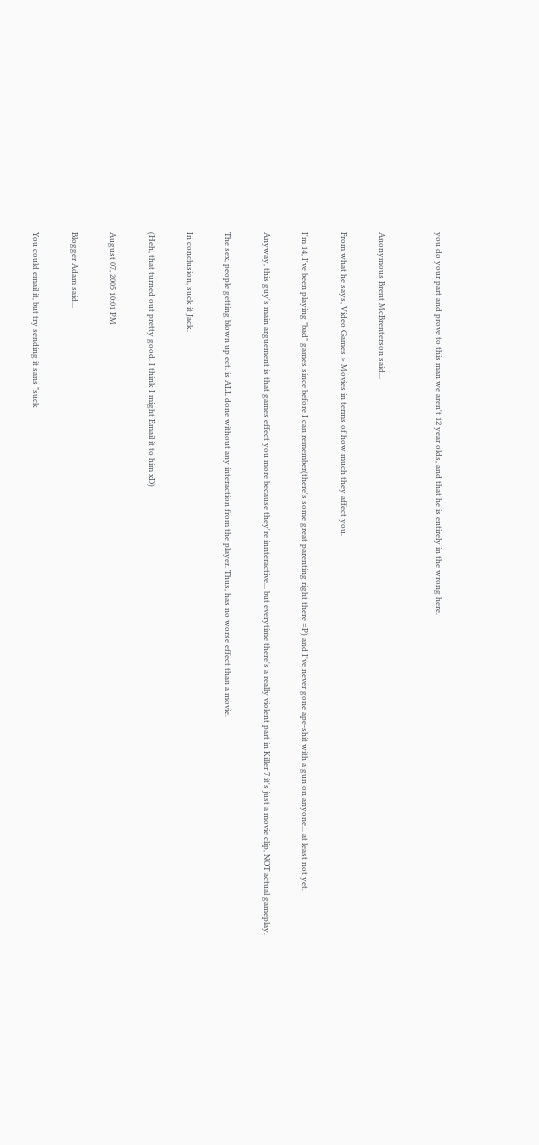you do your part and prove to this man we aren't 12 year olds, and that he is entirely in the wrong here.


Anonymous Brent McBrenterson said...

From what he says, Video Games > Movies in terms of how much they affect you.

I'm 14, I've been playing "bad" games since before I can remember(there's some great parenting right there =P) and I've never gone ape-shit with a gun on anyone... at least not yet.

Anyway, this guy's main arguement is that games effect you more because they're innteractive... but everytime there's a really violent part in Killer 7 it's just a movie clip, NOT actual gameplay.

The sex, people getting blown up ect. is ALL done without any interaction from the player. Thus, has no worse effect than a movie.

In conclusion, suck it Jack.

(Heh, that turned out pretty good. I think I might Email it to him xD)

August 07, 2005 10:01 PM

Blogger Adam said...

You could email it, but try sending it sans "suck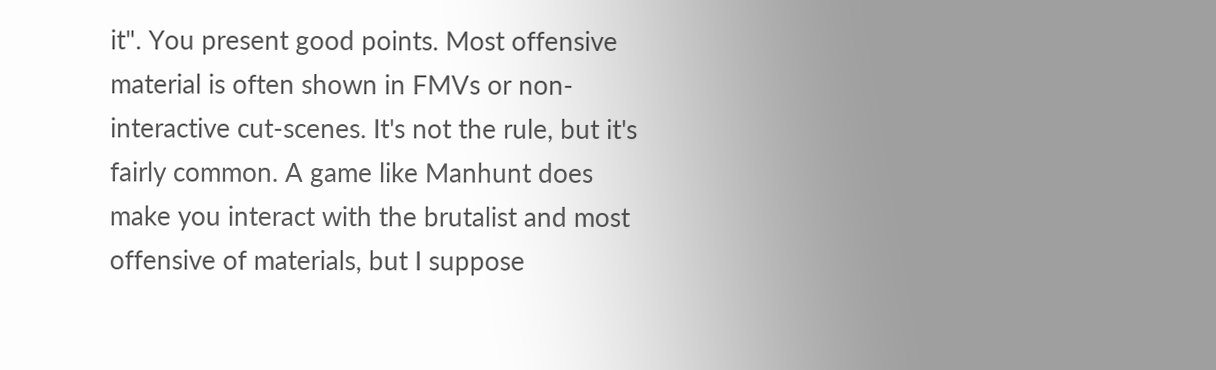it". You present good points. Most offensive material is often shown in FMVs or non-interactive cut-scenes. It's not the rule, but it's fairly common. A game like Manhunt does make you interact with the brutalist and most offensive of materials, but I suppose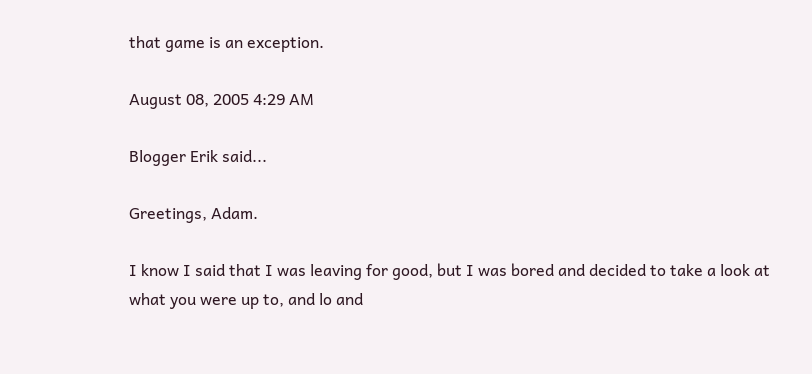that game is an exception.

August 08, 2005 4:29 AM

Blogger Erik said...

Greetings, Adam.

I know I said that I was leaving for good, but I was bored and decided to take a look at what you were up to, and lo and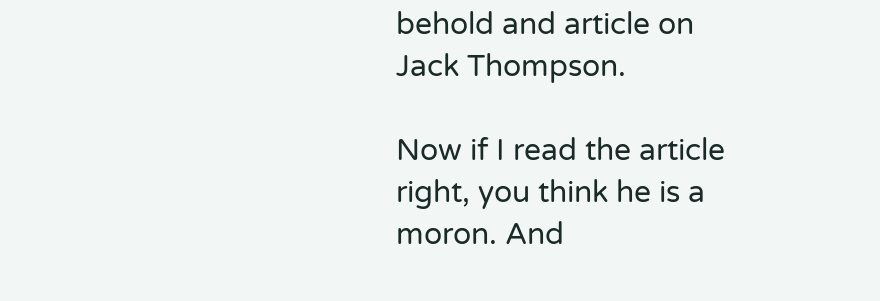behold and article on Jack Thompson.

Now if I read the article right, you think he is a moron. And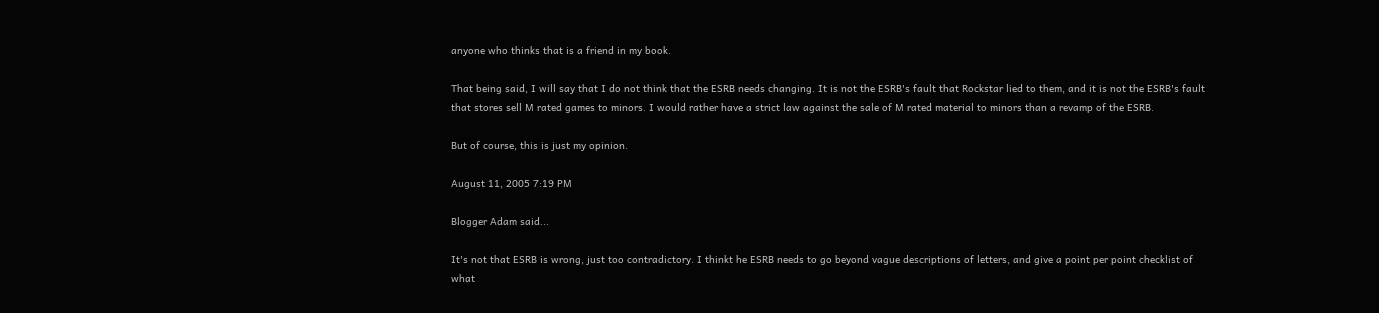anyone who thinks that is a friend in my book.

That being said, I will say that I do not think that the ESRB needs changing. It is not the ESRB's fault that Rockstar lied to them, and it is not the ESRB's fault that stores sell M rated games to minors. I would rather have a strict law against the sale of M rated material to minors than a revamp of the ESRB.

But of course, this is just my opinion.

August 11, 2005 7:19 PM

Blogger Adam said...

It's not that ESRB is wrong, just too contradictory. I thinkt he ESRB needs to go beyond vague descriptions of letters, and give a point per point checklist of what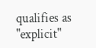qualifies as "explicit"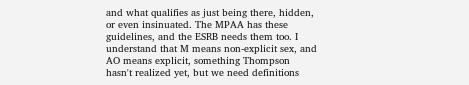and what qualifies as just being there, hidden, or even insinuated. The MPAA has these guidelines, and the ESRB needs them too. I understand that M means non-explicit sex, and AO means explicit, something Thompson hasn't realized yet, but we need definitions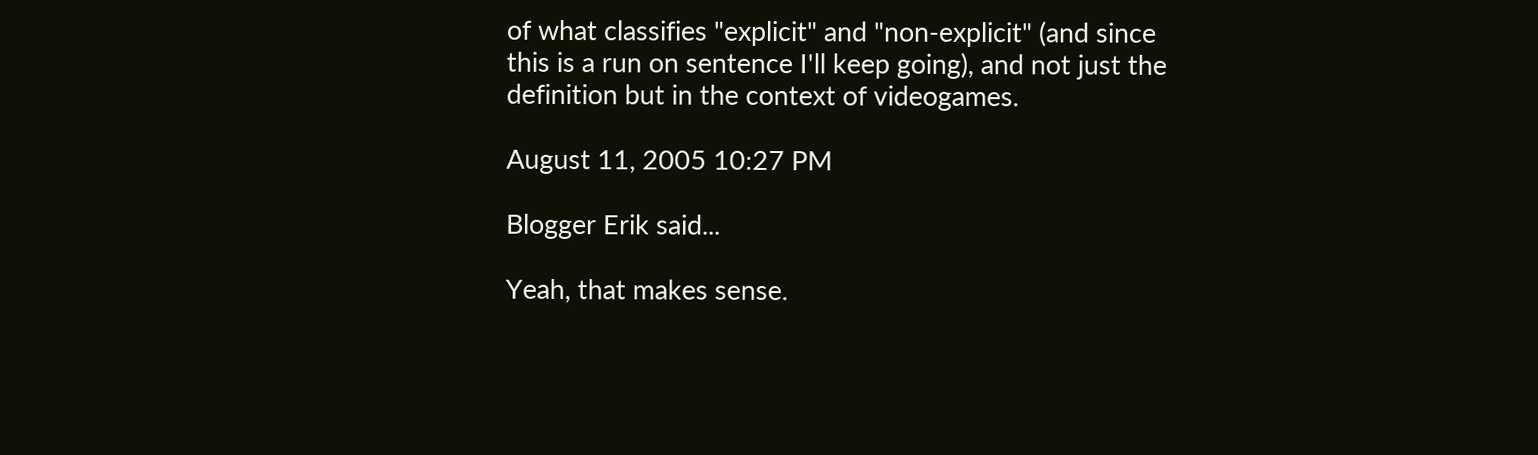of what classifies "explicit" and "non-explicit" (and since this is a run on sentence I'll keep going), and not just the definition but in the context of videogames.

August 11, 2005 10:27 PM

Blogger Erik said...

Yeah, that makes sense.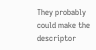They probably could make the descriptor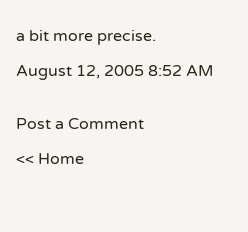a bit more precise.

August 12, 2005 8:52 AM


Post a Comment

<< Home